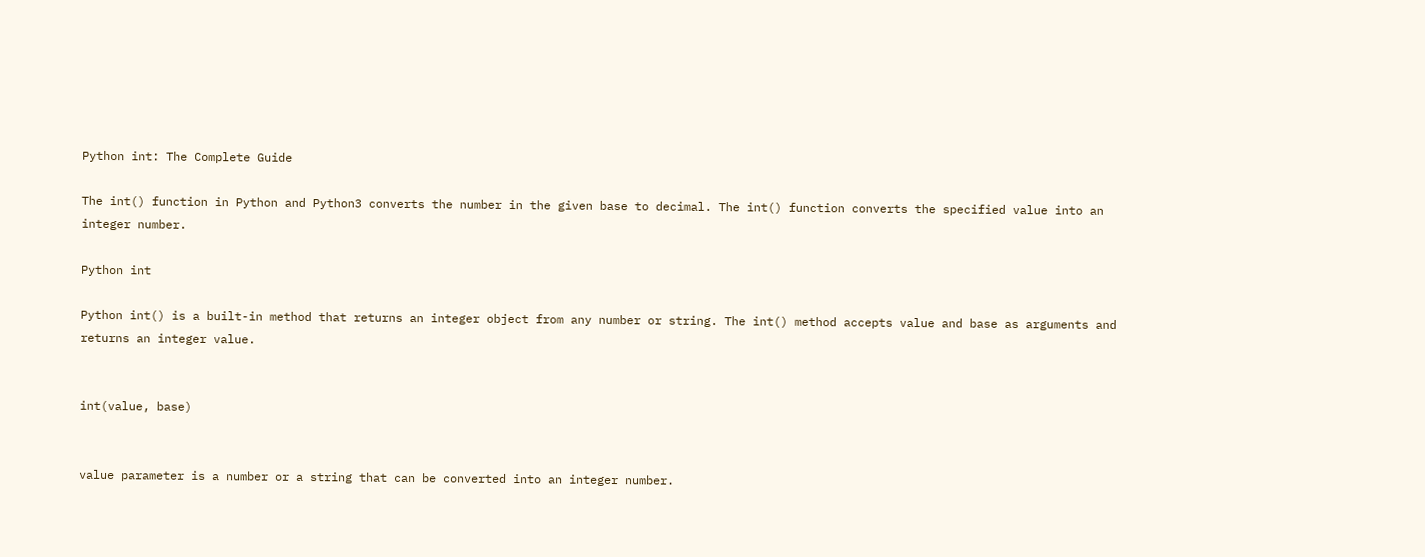Python int: The Complete Guide

The int() function in Python and Python3 converts the number in the given base to decimal. The int() function converts the specified value into an integer number.

Python int

Python int() is a built-in method that returns an integer object from any number or string. The int() method accepts value and base as arguments and returns an integer value.


int(value, base)


value parameter is a number or a string that can be converted into an integer number.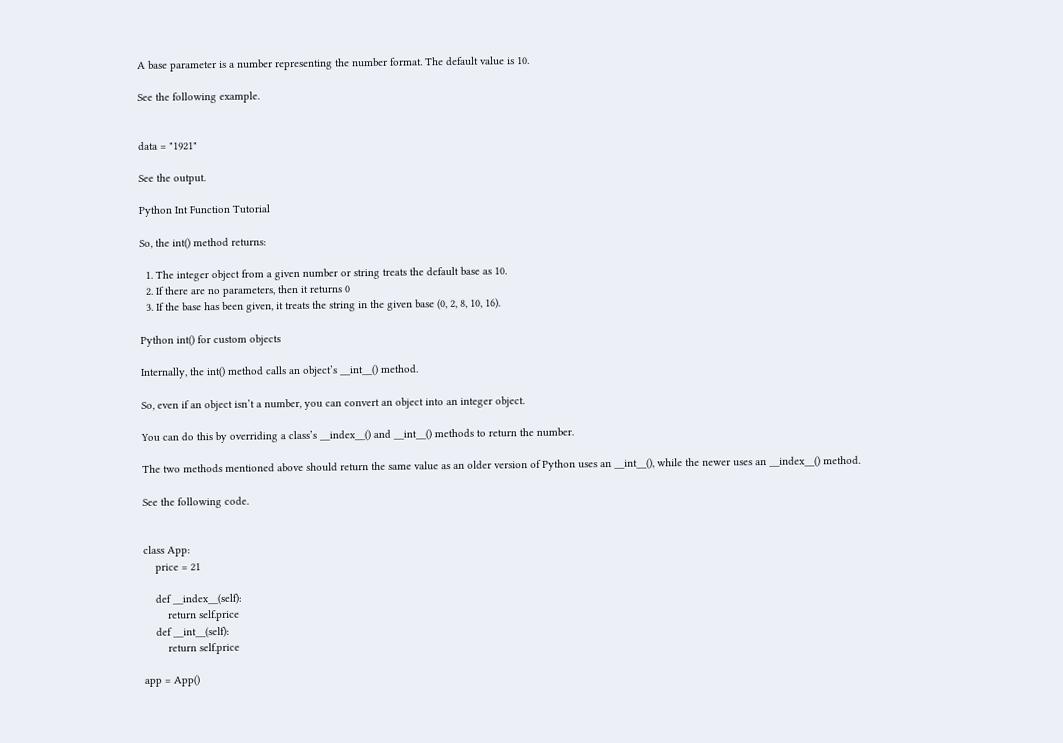A base parameter is a number representing the number format. The default value is 10.

See the following example.


data = "1921"

See the output.

Python Int Function Tutorial

So, the int() method returns:

  1. The integer object from a given number or string treats the default base as 10.
  2. If there are no parameters, then it returns 0
  3. If the base has been given, it treats the string in the given base (0, 2, 8, 10, 16).

Python int() for custom objects

Internally, the int() method calls an object’s __int__() method.

So, even if an object isn’t a number, you can convert an object into an integer object.

You can do this by overriding a class’s __index__() and __int__() methods to return the number.

The two methods mentioned above should return the same value as an older version of Python uses an __int__(), while the newer uses an __index__() method.

See the following code.


class App:
    price = 21

    def __index__(self):
        return self.price
    def __int__(self):
        return self.price

app = App()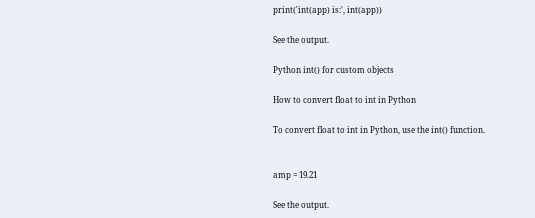print('int(app) is:', int(app))

See the output.

Python int() for custom objects

How to convert float to int in Python

To convert float to int in Python, use the int() function.


amp = 19.21

See the output.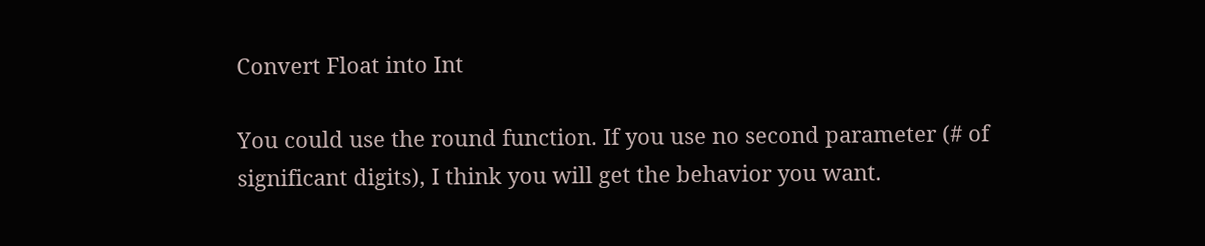Convert Float into Int

You could use the round function. If you use no second parameter (# of significant digits), I think you will get the behavior you want.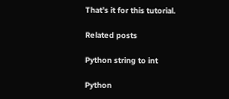That’s it for this tutorial.

Related posts

Python string to int

Python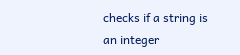checks if a string is an integer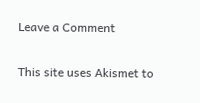Leave a Comment

This site uses Akismet to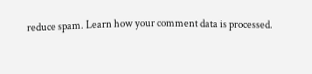reduce spam. Learn how your comment data is processed.